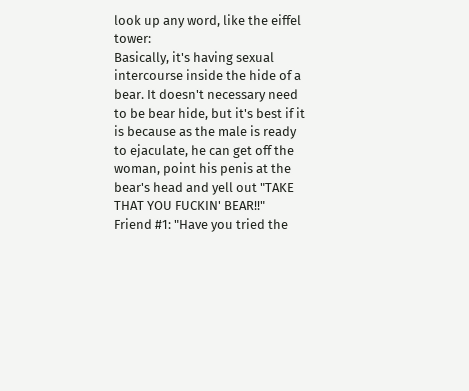look up any word, like the eiffel tower:
Basically, it's having sexual intercourse inside the hide of a bear. It doesn't necessary need to be bear hide, but it's best if it is because as the male is ready to ejaculate, he can get off the woman, point his penis at the bear's head and yell out "TAKE THAT YOU FUCKIN' BEAR!!"
Friend #1: "Have you tried the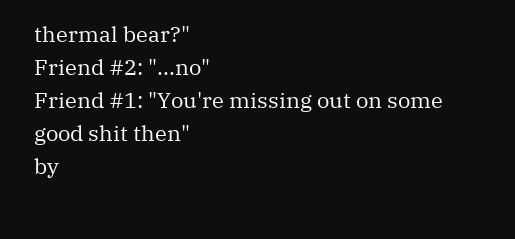thermal bear?"
Friend #2: "...no"
Friend #1: "You're missing out on some good shit then"
by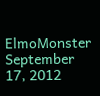ElmoMonster September 17, 2012